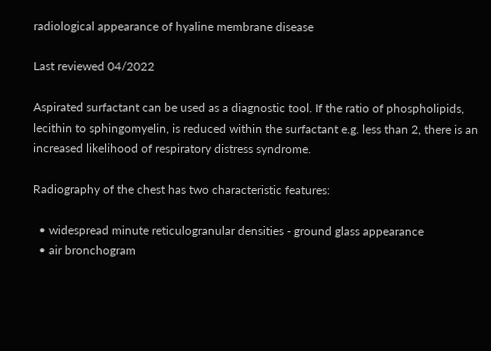radiological appearance of hyaline membrane disease

Last reviewed 04/2022

Aspirated surfactant can be used as a diagnostic tool. If the ratio of phospholipids, lecithin to sphingomyelin, is reduced within the surfactant e.g. less than 2, there is an increased likelihood of respiratory distress syndrome.

Radiography of the chest has two characteristic features:

  • widespread minute reticulogranular densities - ground glass appearance
  • air bronchogram